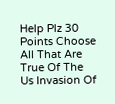Help Plz 30 Points Choose All That Are True Of The Us Invasion Of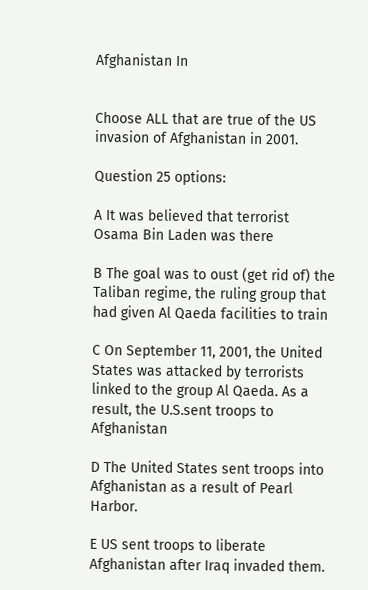Afghanistan In


Choose ALL that are true of the US invasion of Afghanistan in 2001.

Question 25 options:

A It was believed that terrorist Osama Bin Laden was there

B The goal was to oust (get rid of) the Taliban regime, the ruling group that had given Al Qaeda facilities to train

C On September 11, 2001, the United States was attacked by terrorists linked to the group Al Qaeda. As a result, the U.S.sent troops to Afghanistan

D The United States sent troops into Afghanistan as a result of Pearl Harbor.

E US sent troops to liberate Afghanistan after Iraq invaded them.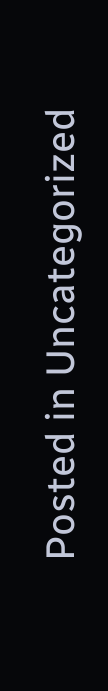Posted in Uncategorized